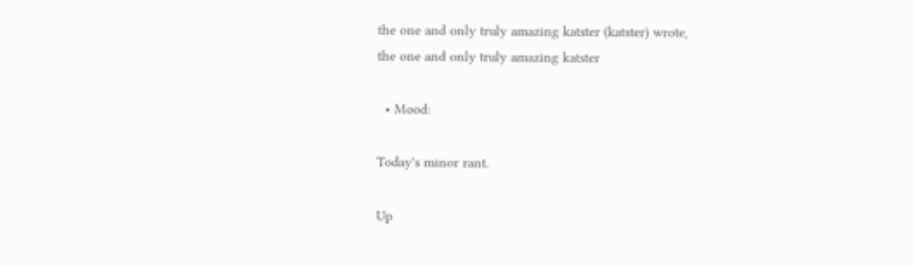the one and only truly amazing katster (katster) wrote,
the one and only truly amazing katster

  • Mood:

Today's minor rant.

Up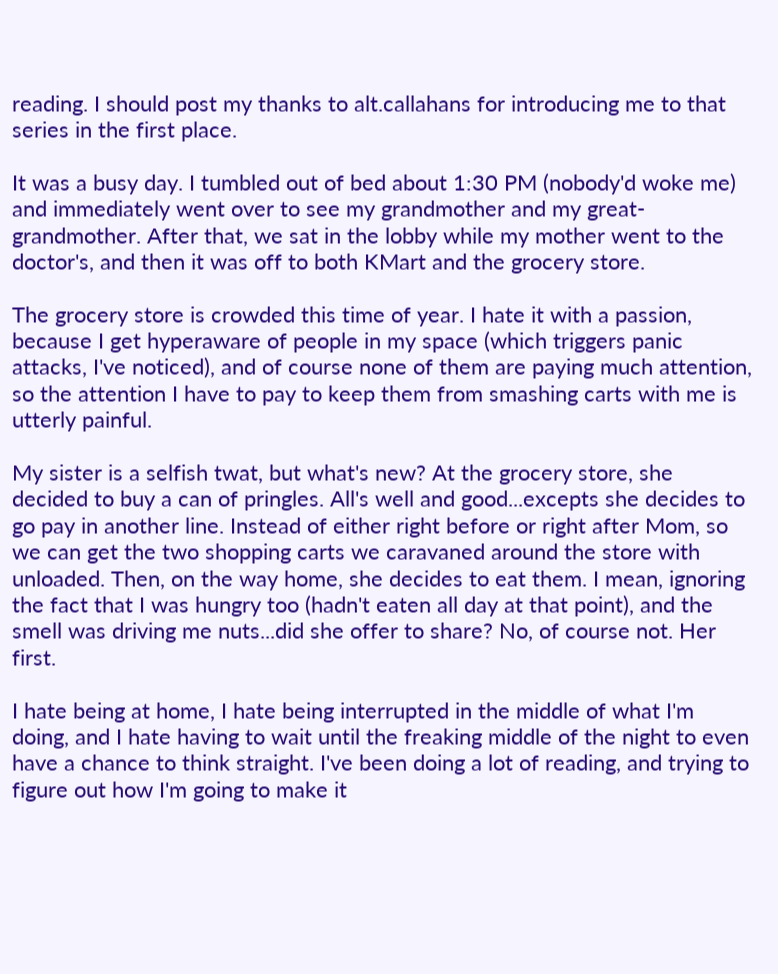reading. I should post my thanks to alt.callahans for introducing me to that series in the first place.

It was a busy day. I tumbled out of bed about 1:30 PM (nobody'd woke me) and immediately went over to see my grandmother and my great-grandmother. After that, we sat in the lobby while my mother went to the doctor's, and then it was off to both KMart and the grocery store.

The grocery store is crowded this time of year. I hate it with a passion, because I get hyperaware of people in my space (which triggers panic attacks, I've noticed), and of course none of them are paying much attention, so the attention I have to pay to keep them from smashing carts with me is utterly painful.

My sister is a selfish twat, but what's new? At the grocery store, she decided to buy a can of pringles. All's well and good...excepts she decides to go pay in another line. Instead of either right before or right after Mom, so we can get the two shopping carts we caravaned around the store with unloaded. Then, on the way home, she decides to eat them. I mean, ignoring the fact that I was hungry too (hadn't eaten all day at that point), and the smell was driving me nuts...did she offer to share? No, of course not. Her first.

I hate being at home, I hate being interrupted in the middle of what I'm doing, and I hate having to wait until the freaking middle of the night to even have a chance to think straight. I've been doing a lot of reading, and trying to figure out how I'm going to make it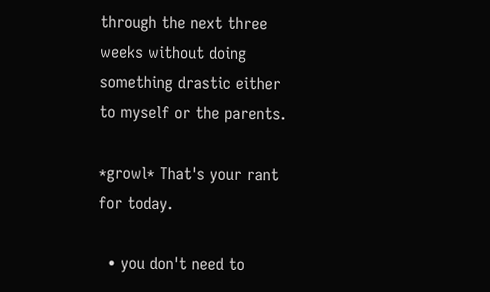through the next three weeks without doing something drastic either to myself or the parents.

*growl* That's your rant for today.

  • you don't need to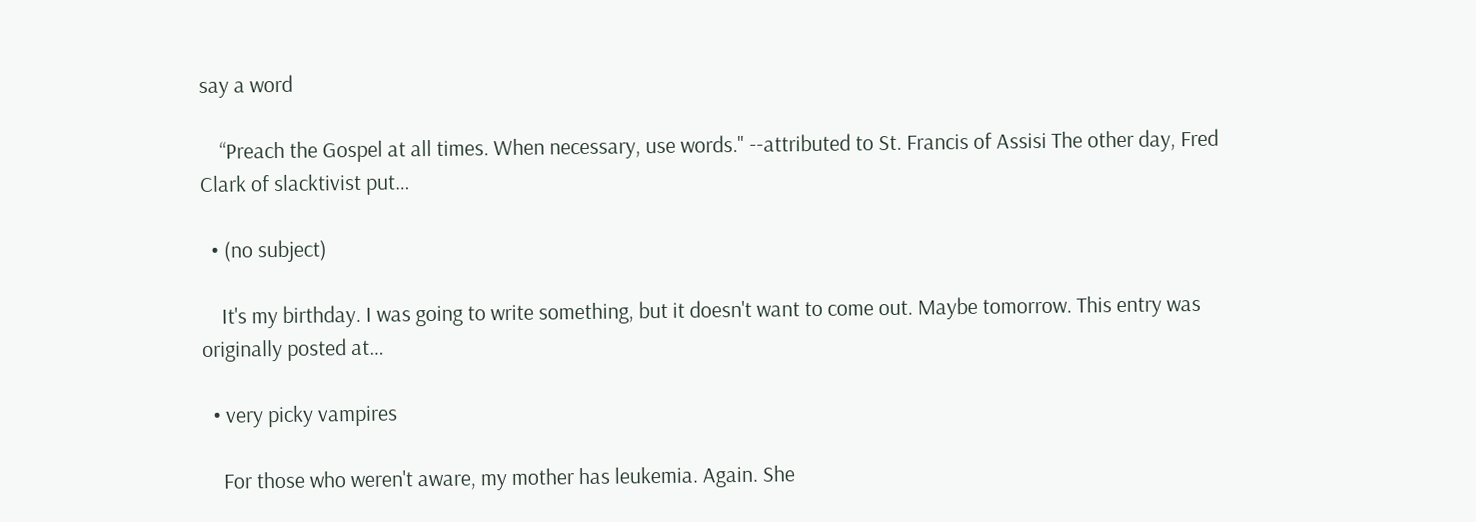say a word

    “Preach the Gospel at all times. When necessary, use words." --attributed to St. Francis of Assisi The other day, Fred Clark of slacktivist put…

  • (no subject)

    It's my birthday. I was going to write something, but it doesn't want to come out. Maybe tomorrow. This entry was originally posted at…

  • very picky vampires

    For those who weren't aware, my mother has leukemia. Again. She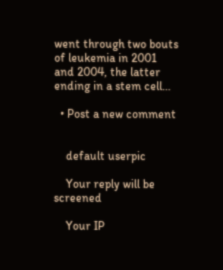went through two bouts of leukemia in 2001 and 2004, the latter ending in a stem cell…

  • Post a new comment


    default userpic

    Your reply will be screened

    Your IP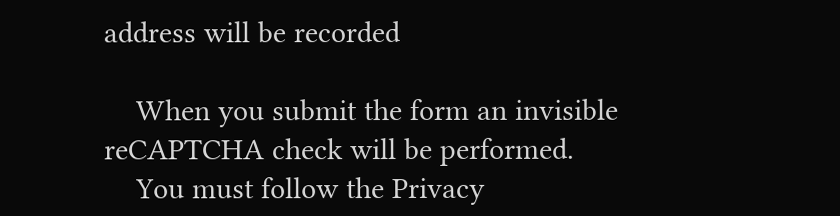address will be recorded

    When you submit the form an invisible reCAPTCHA check will be performed.
    You must follow the Privacy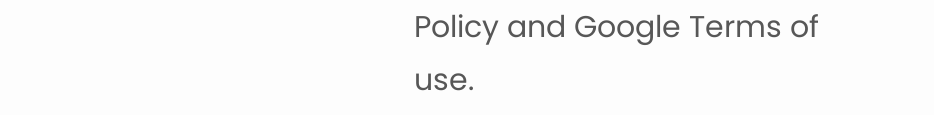Policy and Google Terms of use.